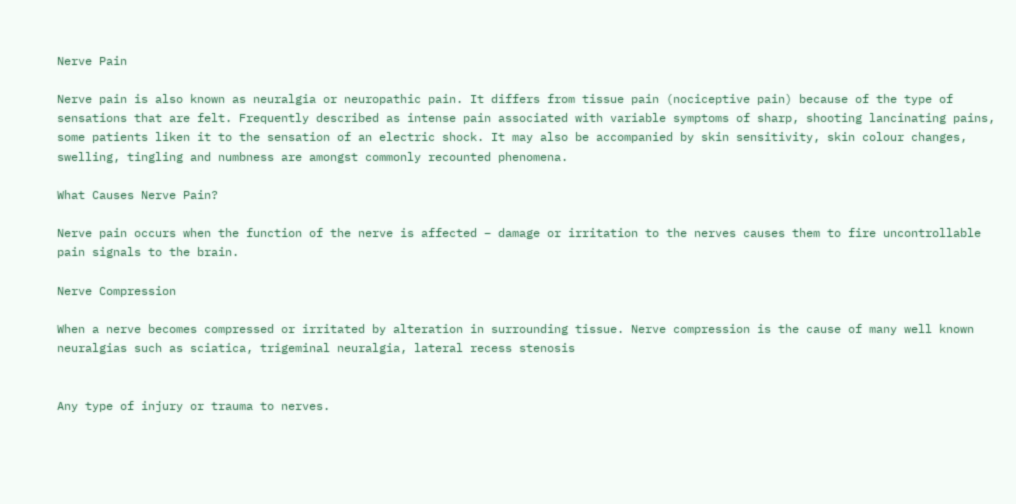Nerve Pain

Nerve pain is also known as neuralgia or neuropathic pain. It differs from tissue pain (nociceptive pain) because of the type of sensations that are felt. Frequently described as intense pain associated with variable symptoms of sharp, shooting lancinating pains, some patients liken it to the sensation of an electric shock. It may also be accompanied by skin sensitivity, skin colour changes, swelling, tingling and numbness are amongst commonly recounted phenomena.

What Causes Nerve Pain?

Nerve pain occurs when the function of the nerve is affected – damage or irritation to the nerves causes them to fire uncontrollable pain signals to the brain.

Nerve Compression

When a nerve becomes compressed or irritated by alteration in surrounding tissue. Nerve compression is the cause of many well known neuralgias such as sciatica, trigeminal neuralgia, lateral recess stenosis


Any type of injury or trauma to nerves.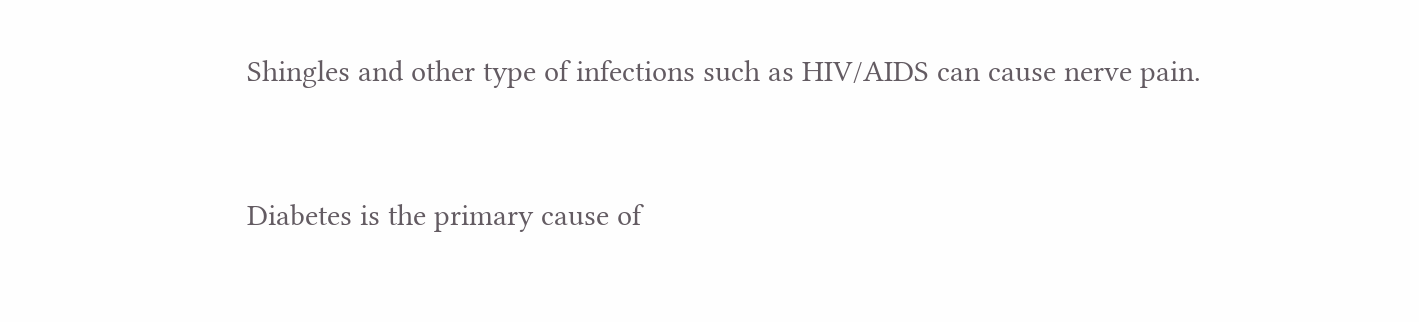Shingles and other type of infections such as HIV/AIDS can cause nerve pain.


Diabetes is the primary cause of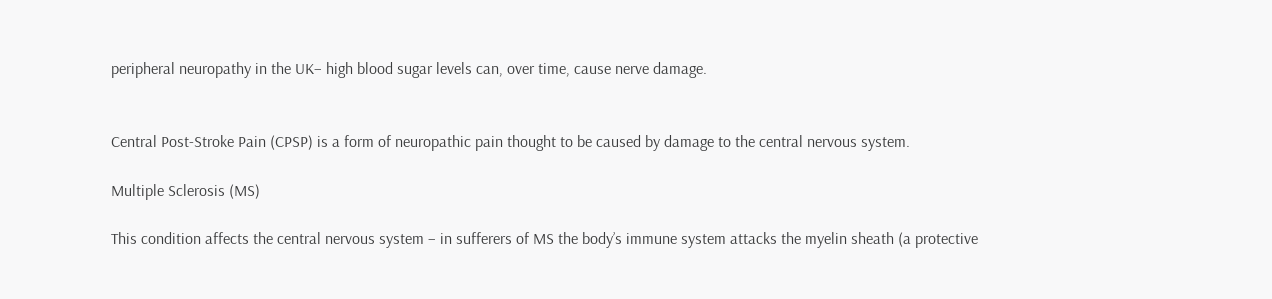peripheral neuropathy in the UK– high blood sugar levels can, over time, cause nerve damage.


Central Post-Stroke Pain (CPSP) is a form of neuropathic pain thought to be caused by damage to the central nervous system.

Multiple Sclerosis (MS)

This condition affects the central nervous system – in sufferers of MS the body’s immune system attacks the myelin sheath (a protective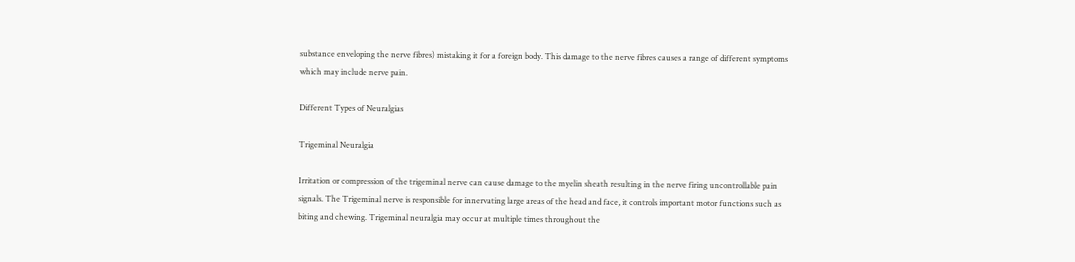substance enveloping the nerve fibres) mistaking it for a foreign body. This damage to the nerve fibres causes a range of different symptoms which may include nerve pain.

Different Types of Neuralgias

Trigeminal Neuralgia

Irritation or compression of the trigeminal nerve can cause damage to the myelin sheath resulting in the nerve firing uncontrollable pain signals. The Trigeminal nerve is responsible for innervating large areas of the head and face, it controls important motor functions such as biting and chewing. Trigeminal neuralgia may occur at multiple times throughout the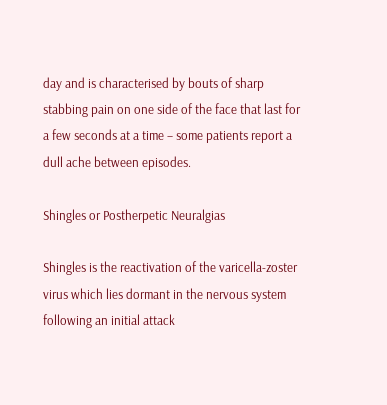day and is characterised by bouts of sharp stabbing pain on one side of the face that last for a few seconds at a time – some patients report a dull ache between episodes.

Shingles or Postherpetic Neuralgias

Shingles is the reactivation of the varicella-zoster virus which lies dormant in the nervous system following an initial attack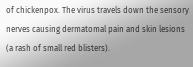of chickenpox. The virus travels down the sensory nerves causing dermatomal pain and skin lesions (a rash of small red blisters).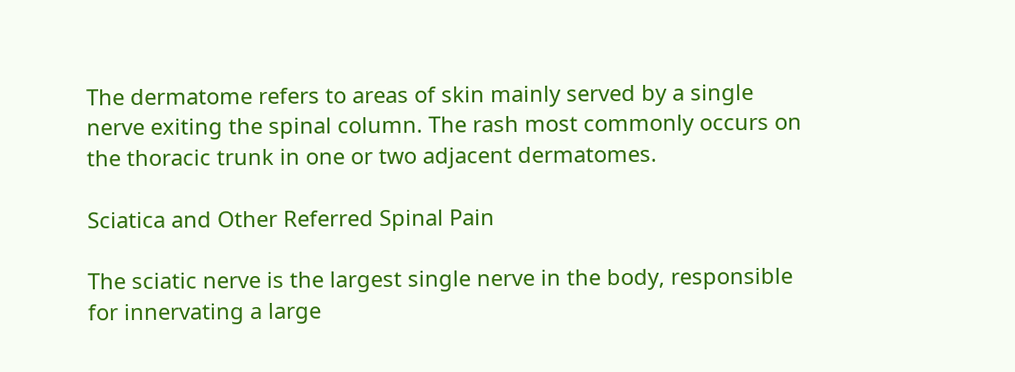The dermatome refers to areas of skin mainly served by a single nerve exiting the spinal column. The rash most commonly occurs on the thoracic trunk in one or two adjacent dermatomes.

Sciatica and Other Referred Spinal Pain

The sciatic nerve is the largest single nerve in the body, responsible for innervating a large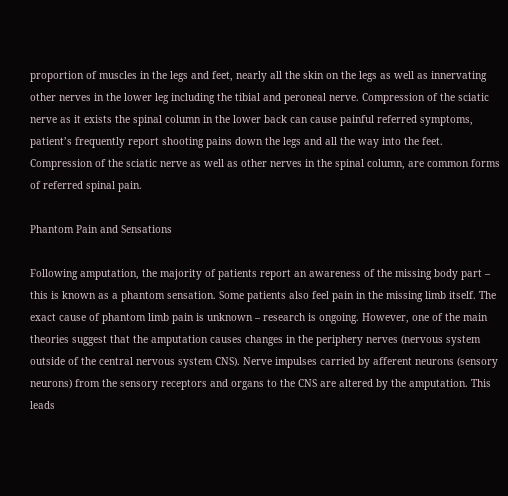proportion of muscles in the legs and feet, nearly all the skin on the legs as well as innervating other nerves in the lower leg including the tibial and peroneal nerve. Compression of the sciatic nerve as it exists the spinal column in the lower back can cause painful referred symptoms, patient’s frequently report shooting pains down the legs and all the way into the feet. Compression of the sciatic nerve as well as other nerves in the spinal column, are common forms of referred spinal pain.

Phantom Pain and Sensations

Following amputation, the majority of patients report an awareness of the missing body part – this is known as a phantom sensation. Some patients also feel pain in the missing limb itself. The exact cause of phantom limb pain is unknown – research is ongoing. However, one of the main theories suggest that the amputation causes changes in the periphery nerves (nervous system outside of the central nervous system CNS). Nerve impulses carried by afferent neurons (sensory neurons) from the sensory receptors and organs to the CNS are altered by the amputation. This leads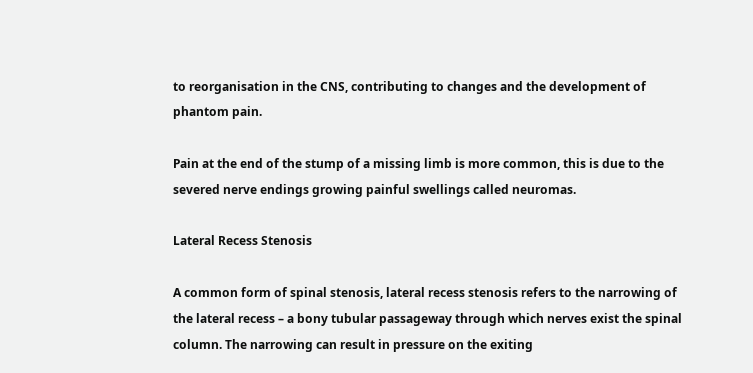to reorganisation in the CNS, contributing to changes and the development of phantom pain.

Pain at the end of the stump of a missing limb is more common, this is due to the severed nerve endings growing painful swellings called neuromas.

Lateral Recess Stenosis

A common form of spinal stenosis, lateral recess stenosis refers to the narrowing of the lateral recess – a bony tubular passageway through which nerves exist the spinal column. The narrowing can result in pressure on the exiting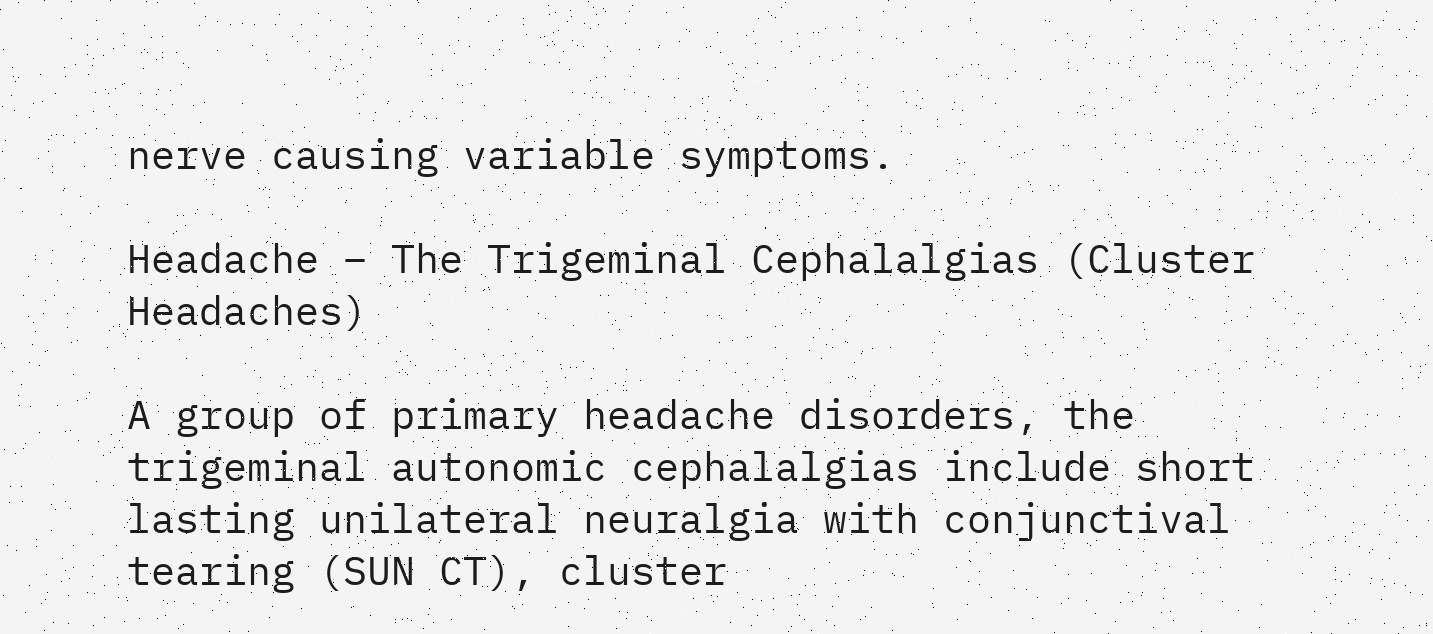nerve causing variable symptoms.

Headache – The Trigeminal Cephalalgias (Cluster Headaches)

A group of primary headache disorders, the trigeminal autonomic cephalalgias include short lasting unilateral neuralgia with conjunctival tearing (SUN CT), cluster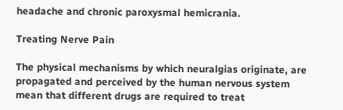headache and chronic paroxysmal hemicrania.

Treating Nerve Pain

The physical mechanisms by which neuralgias originate, are propagated and perceived by the human nervous system mean that different drugs are required to treat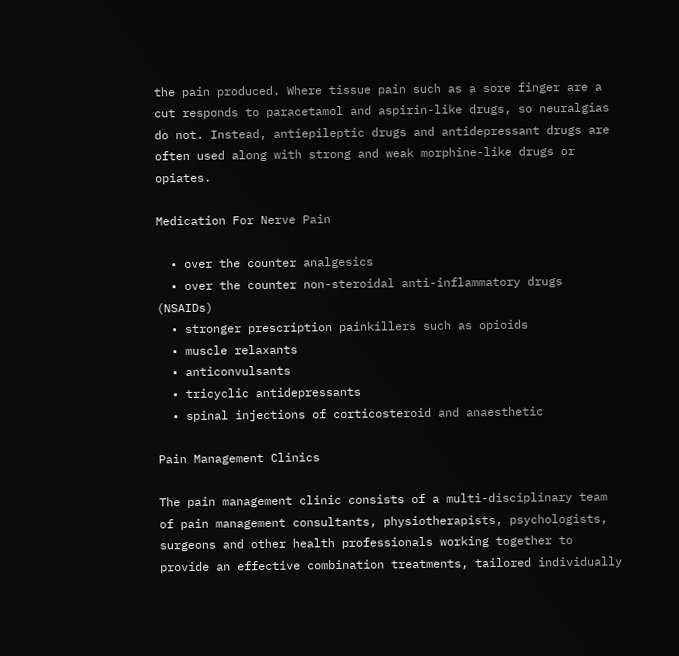the pain produced. Where tissue pain such as a sore finger are a cut responds to paracetamol and aspirin-like drugs, so neuralgias do not. Instead, antiepileptic drugs and antidepressant drugs are often used along with strong and weak morphine-like drugs or opiates.

Medication For Nerve Pain

  • over the counter analgesics
  • over the counter non-steroidal anti-inflammatory drugs (NSAIDs)
  • stronger prescription painkillers such as opioids
  • muscle relaxants
  • anticonvulsants
  • tricyclic antidepressants
  • spinal injections of corticosteroid and anaesthetic

Pain Management Clinics

The pain management clinic consists of a multi-disciplinary team of pain management consultants, physiotherapists, psychologists, surgeons and other health professionals working together to provide an effective combination treatments, tailored individually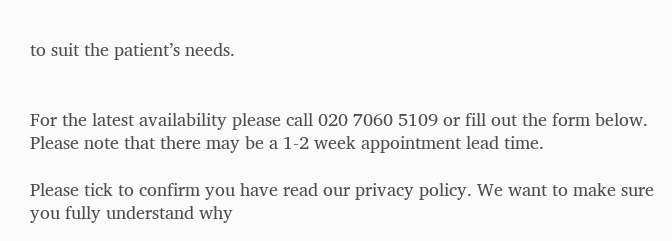to suit the patient’s needs.


For the latest availability please call 020 7060 5109 or fill out the form below. Please note that there may be a 1-2 week appointment lead time.

Please tick to confirm you have read our privacy policy. We want to make sure you fully understand why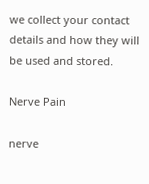we collect your contact details and how they will be used and stored.

Nerve Pain

nerve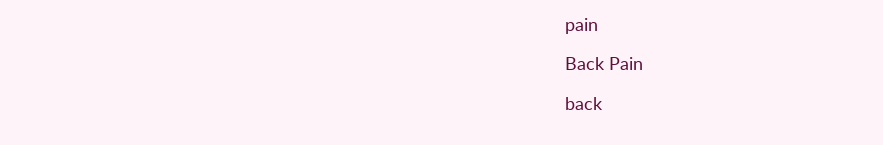pain

Back Pain

back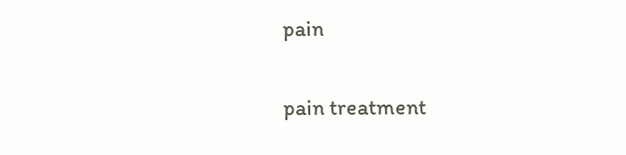pain


pain treatment